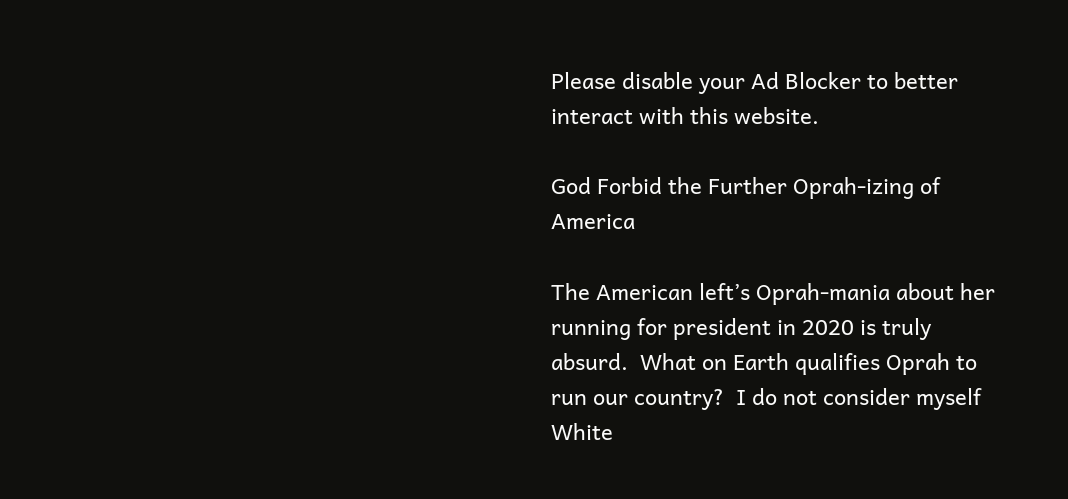Please disable your Ad Blocker to better interact with this website.

God Forbid the Further Oprah-izing of America

The American left’s Oprah-mania about her running for president in 2020 is truly absurd.  What on Earth qualifies Oprah to run our country?  I do not consider myself White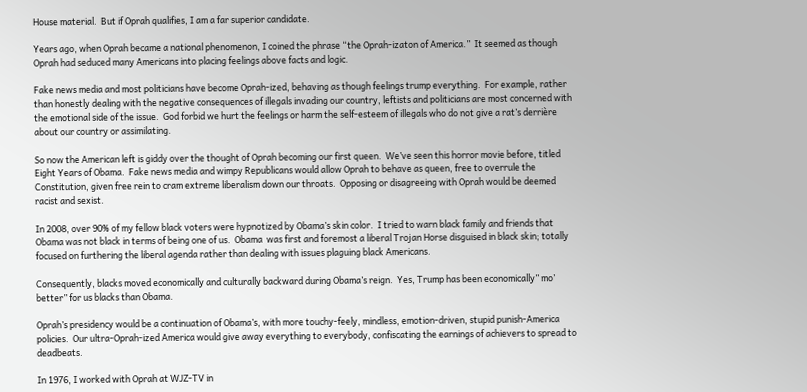House material.  But if Oprah qualifies, I am a far superior candidate.

Years ago, when Oprah became a national phenomenon, I coined the phrase “the Oprah-izaton of America.”  It seemed as though Oprah had seduced many Americans into placing feelings above facts and logic.

Fake news media and most politicians have become Oprah-ized, behaving as though feelings trump everything.  For example, rather than honestly dealing with the negative consequences of illegals invading our country, leftists and politicians are most concerned with the emotional side of the issue.  God forbid we hurt the feelings or harm the self-esteem of illegals who do not give a rat’s derrière about our country or assimilating.

So now the American left is giddy over the thought of Oprah becoming our first queen.  We’ve seen this horror movie before, titled Eight Years of Obama.  Fake news media and wimpy Republicans would allow Oprah to behave as queen, free to overrule the Constitution, given free rein to cram extreme liberalism down our throats.  Opposing or disagreeing with Oprah would be deemed racist and sexist.

In 2008, over 90% of my fellow black voters were hypnotized by Obama’s skin color.  I tried to warn black family and friends that Obama was not black in terms of being one of us.  Obama  was first and foremost a liberal Trojan Horse disguised in black skin; totally focused on furthering the liberal agenda rather than dealing with issues plaguing black Americans.

Consequently, blacks moved economically and culturally backward during Obama’s reign.  Yes, Trump has been economically” mo’ better” for us blacks than Obama.

Oprah’s presidency would be a continuation of Obama’s, with more touchy-feely, mindless, emotion-driven, stupid punish-America policies.  Our ultra-Oprah-ized America would give away everything to everybody, confiscating the earnings of achievers to spread to deadbeats.

In 1976, I worked with Oprah at WJZ-TV in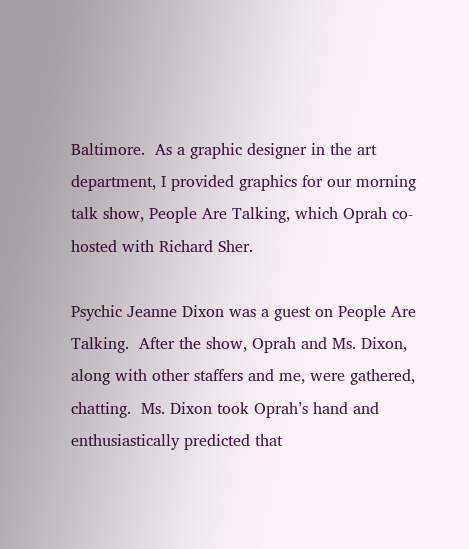Baltimore.  As a graphic designer in the art department, I provided graphics for our morning talk show, People Are Talking, which Oprah co-hosted with Richard Sher.

Psychic Jeanne Dixon was a guest on People Are Talking.  After the show, Oprah and Ms. Dixon, along with other staffers and me, were gathered, chatting.  Ms. Dixon took Oprah’s hand and enthusiastically predicted that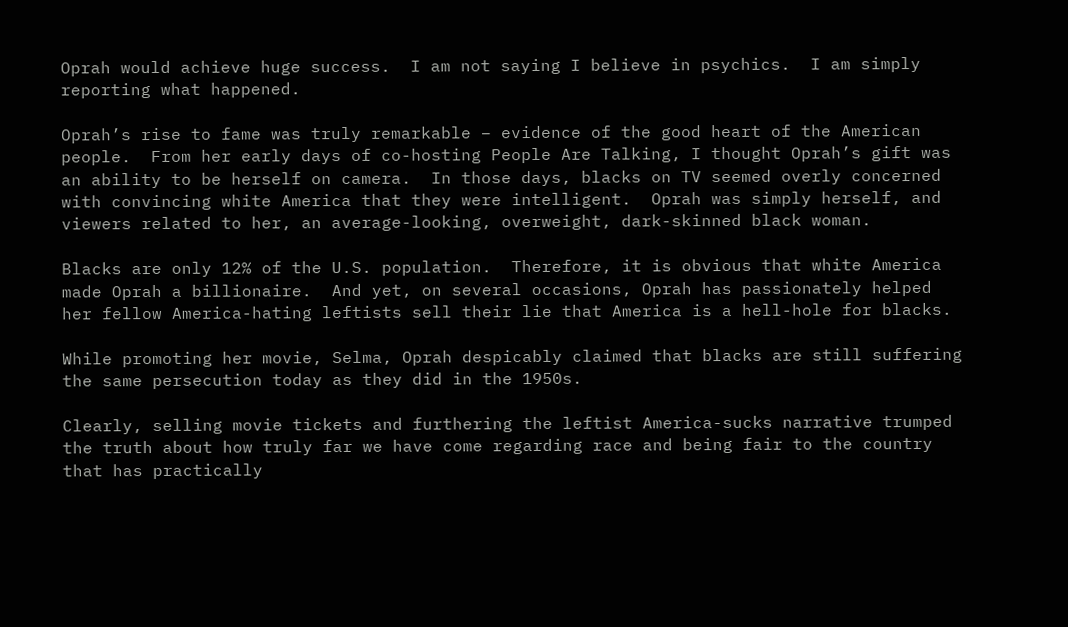Oprah would achieve huge success.  I am not saying I believe in psychics.  I am simply reporting what happened.

Oprah’s rise to fame was truly remarkable – evidence of the good heart of the American people.  From her early days of co-hosting People Are Talking, I thought Oprah’s gift was an ability to be herself on camera.  In those days, blacks on TV seemed overly concerned with convincing white America that they were intelligent.  Oprah was simply herself, and viewers related to her, an average-looking, overweight, dark-skinned black woman.

Blacks are only 12% of the U.S. population.  Therefore, it is obvious that white America made Oprah a billionaire.  And yet, on several occasions, Oprah has passionately helped her fellow America-hating leftists sell their lie that America is a hell-hole for blacks.

While promoting her movie, Selma, Oprah despicably claimed that blacks are still suffering the same persecution today as they did in the 1950s.

Clearly, selling movie tickets and furthering the leftist America-sucks narrative trumped the truth about how truly far we have come regarding race and being fair to the country that has practically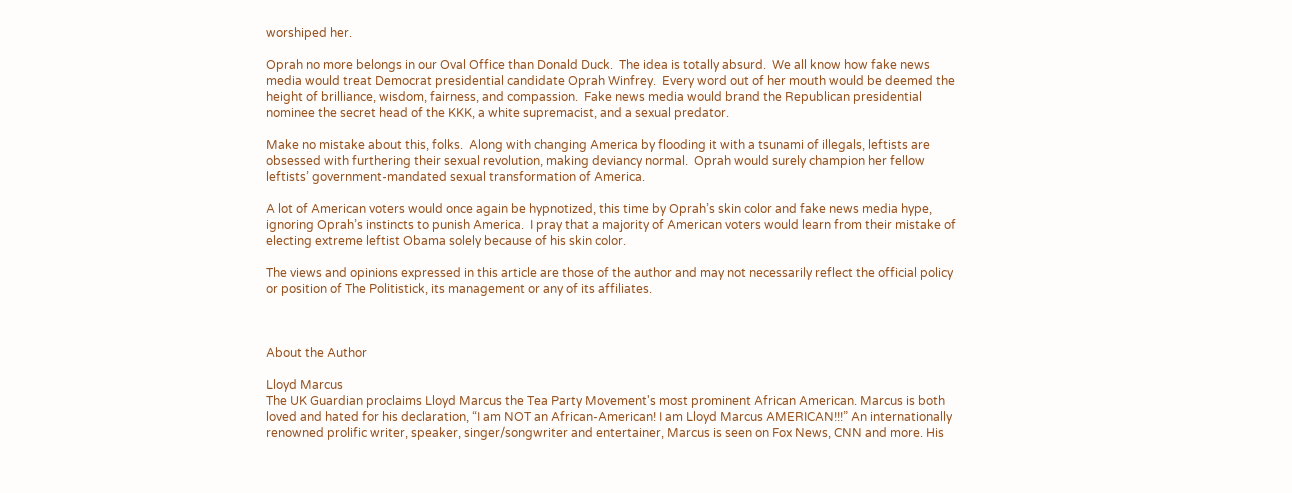worshiped her.

Oprah no more belongs in our Oval Office than Donald Duck.  The idea is totally absurd.  We all know how fake news media would treat Democrat presidential candidate Oprah Winfrey.  Every word out of her mouth would be deemed the height of brilliance, wisdom, fairness, and compassion.  Fake news media would brand the Republican presidential nominee the secret head of the KKK, a white supremacist, and a sexual predator.

Make no mistake about this, folks.  Along with changing America by flooding it with a tsunami of illegals, leftists are obsessed with furthering their sexual revolution, making deviancy normal.  Oprah would surely champion her fellow leftists’ government-mandated sexual transformation of America.

A lot of American voters would once again be hypnotized, this time by Oprah’s skin color and fake news media hype, ignoring Oprah’s instincts to punish America.  I pray that a majority of American voters would learn from their mistake of electing extreme leftist Obama solely because of his skin color.

The views and opinions expressed in this article are those of the author and may not necessarily reflect the official policy or position of The Politistick, its management or any of its affiliates.



About the Author

Lloyd Marcus
The UK Guardian proclaims Lloyd Marcus the Tea Party Movement's most prominent African American. Marcus is both loved and hated for his declaration, “I am NOT an African-American! I am Lloyd Marcus AMERICAN!!!” An internationally renowned prolific writer, speaker, singer/songwriter and entertainer, Marcus is seen on Fox News, CNN and more. His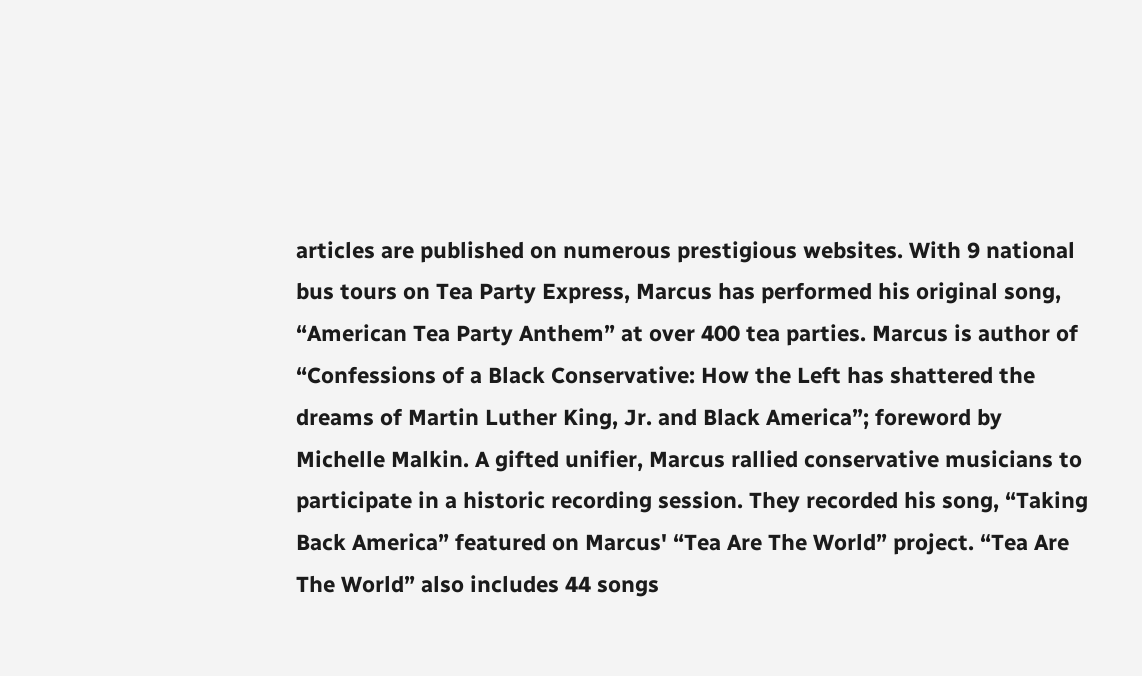articles are published on numerous prestigious websites. With 9 national bus tours on Tea Party Express, Marcus has performed his original song, “American Tea Party Anthem” at over 400 tea parties. Marcus is author of “Confessions of a Black Conservative: How the Left has shattered the dreams of Martin Luther King, Jr. and Black America”; foreword by Michelle Malkin. A gifted unifier, Marcus rallied conservative musicians to participate in a historic recording session. They recorded his song, “Taking Back America” featured on Marcus' “Tea Are The World” project. “Tea Are The World” also includes 44 songs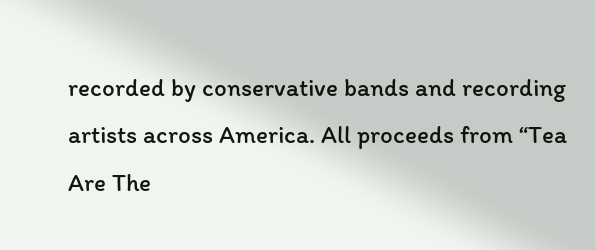recorded by conservative bands and recording artists across America. All proceeds from “Tea Are The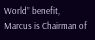World” benefit, Marcus is Chairman of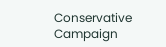Conservative Campaign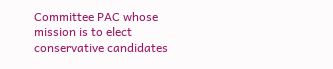Committee PAC whose mission is to elect conservative candidates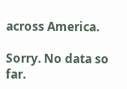across America.

Sorry. No data so far.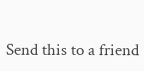Send this to a friend